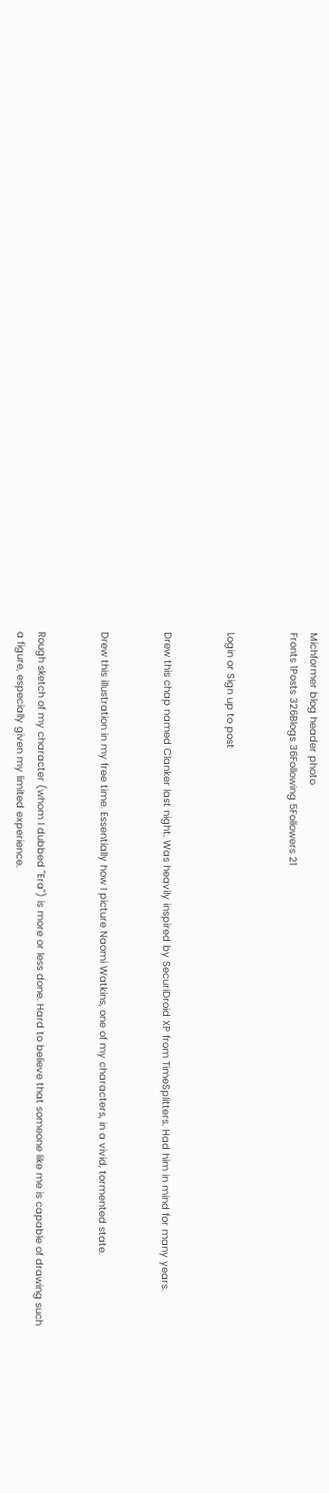Michformer blog header photo
Fronts 1Posts 326Blogs 36Following 5Followers 21


Login or Sign up to post


Drew this chap named Clanker last night. Was heavily inspired by SecuriDroid XP from TimeSplitters. Had him in mind for many years.


Drew this illustration in my free time. Essentially how I picture Naomi Watkins, one of my characters, in a vivid, tormented state.


Rough sketch of my character (whom I dubbed "Era") is more or less done. Hard to believe that someone like me is capable of drawing such a figure, especially given my limited experience.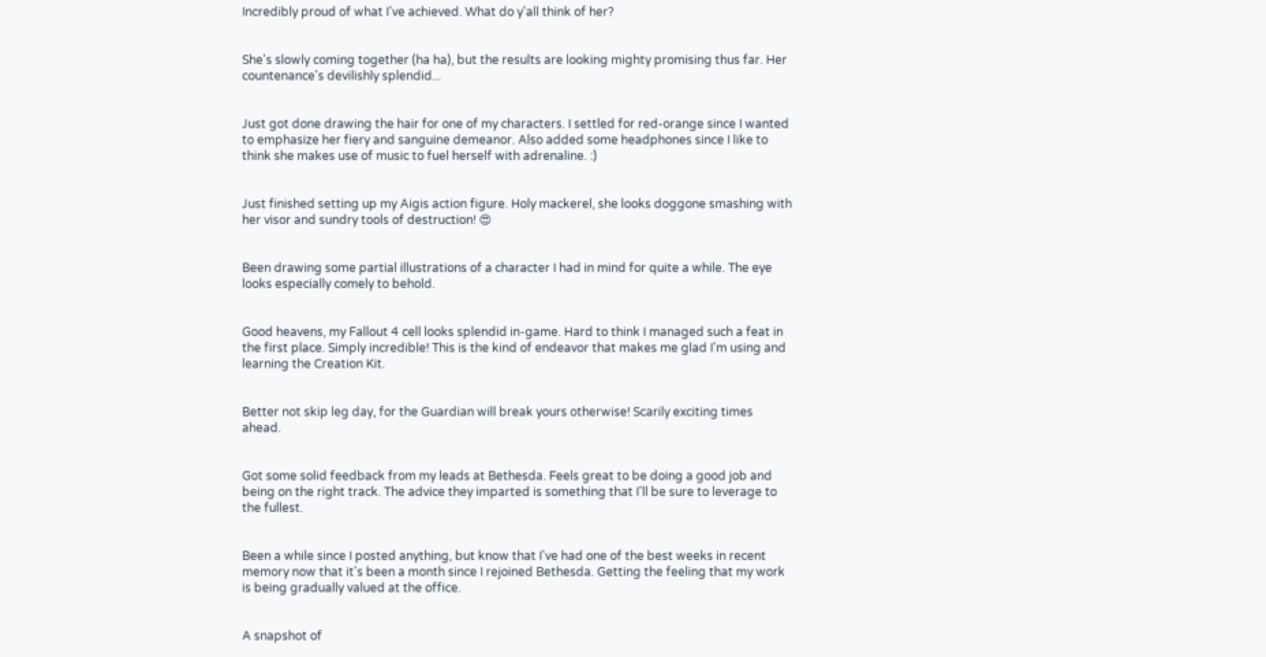Incredibly proud of what I've achieved. What do y'all think of her?


She's slowly coming together (ha ha), but the results are looking mighty promising thus far. Her countenance's devilishly splendid...


Just got done drawing the hair for one of my characters. I settled for red-orange since I wanted to emphasize her fiery and sanguine demeanor. Also added some headphones since I like to think she makes use of music to fuel herself with adrenaline. :)


Just finished setting up my Aigis action figure. Holy mackerel, she looks doggone smashing with her visor and sundry tools of destruction! 😍


Been drawing some partial illustrations of a character I had in mind for quite a while. The eye looks especially comely to behold.


Good heavens, my Fallout 4 cell looks splendid in-game. Hard to think I managed such a feat in the first place. Simply incredible! This is the kind of endeavor that makes me glad I'm using and learning the Creation Kit.


Better not skip leg day, for the Guardian will break yours otherwise! Scarily exciting times ahead.


Got some solid feedback from my leads at Bethesda. Feels great to be doing a good job and being on the right track. The advice they imparted is something that I'll be sure to leverage to the fullest.


Been a while since I posted anything, but know that I've had one of the best weeks in recent memory now that it's been a month since I rejoined Bethesda. Getting the feeling that my work is being gradually valued at the office.


A snapshot of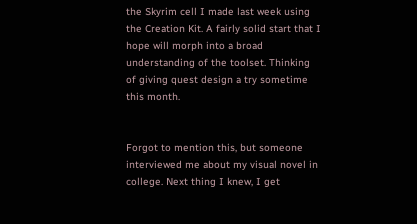the Skyrim cell I made last week using the Creation Kit. A fairly solid start that I hope will morph into a broad understanding of the toolset. Thinking of giving quest design a try sometime this month.


Forgot to mention this, but someone interviewed me about my visual novel in college. Next thing I knew, I get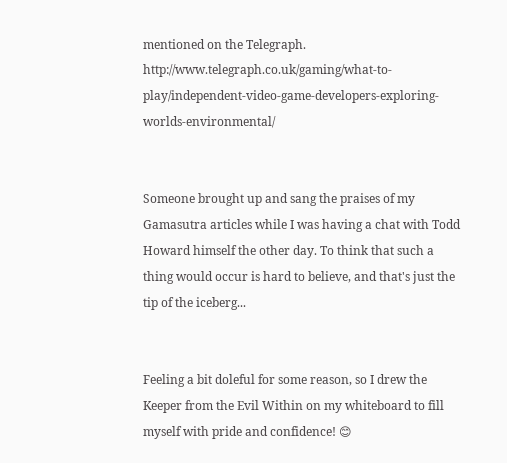mentioned on the Telegraph. http://www.telegraph.co.uk/gaming/what-to-play/independent-video-game-developers-exploring-worlds-environmental/


Someone brought up and sang the praises of my Gamasutra articles while I was having a chat with Todd Howard himself the other day. To think that such a thing would occur is hard to believe, and that's just the tip of the iceberg...


Feeling a bit doleful for some reason, so I drew the Keeper from the Evil Within on my whiteboard to fill myself with pride and confidence! 😊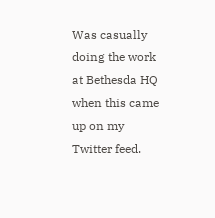Was casually doing the work at Bethesda HQ when this came up on my Twitter feed.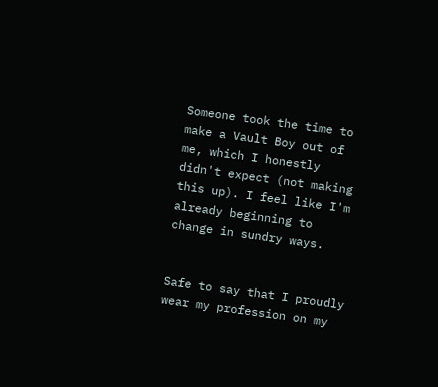Someone took the time to make a Vault Boy out of me, which I honestly didn't expect (not making this up). I feel like I'm already beginning to change in sundry ways.


Safe to say that I proudly wear my profession on my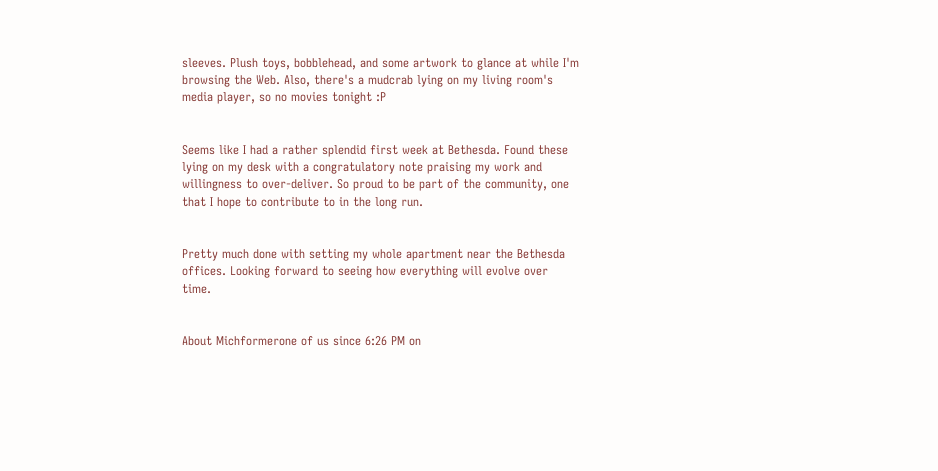sleeves. Plush toys, bobblehead, and some artwork to glance at while I'm browsing the Web. Also, there's a mudcrab lying on my living room's media player, so no movies tonight :P


Seems like I had a rather splendid first week at Bethesda. Found these lying on my desk with a congratulatory note praising my work and willingness to over-deliver. So proud to be part of the community, one that I hope to contribute to in the long run.


Pretty much done with setting my whole apartment near the Bethesda offices. Looking forward to seeing how everything will evolve over time.


About Michformerone of us since 6:26 PM on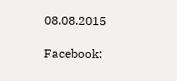08.08.2015

Facebook: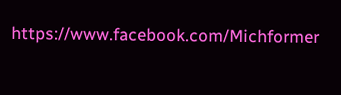https://www.facebook.com/Michformer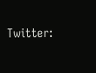Twitter: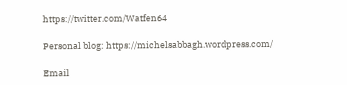https://twitter.com/Watfen64

Personal blog: https://michelsabbagh.wordpress.com/

Email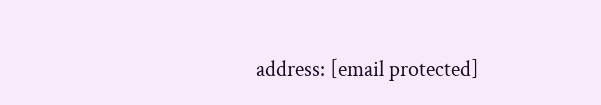address: [email protected]